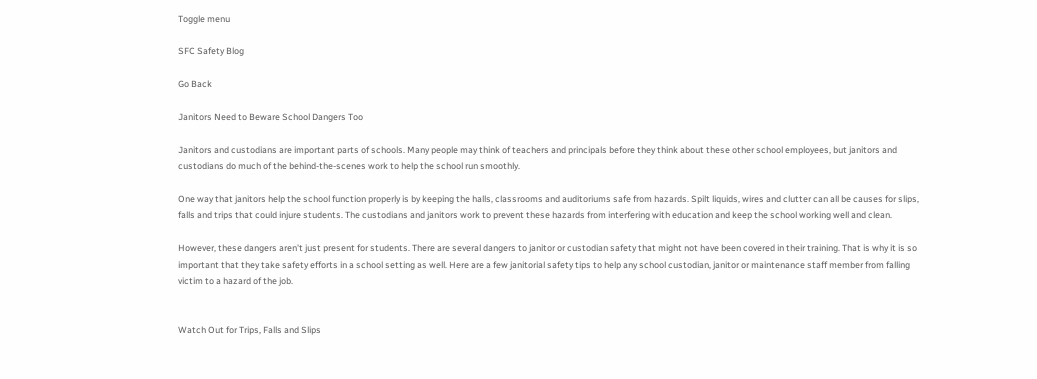Toggle menu

SFC Safety Blog

Go Back

Janitors Need to Beware School Dangers Too

Janitors and custodians are important parts of schools. Many people may think of teachers and principals before they think about these other school employees, but janitors and custodians do much of the behind-the-scenes work to help the school run smoothly.

One way that janitors help the school function properly is by keeping the halls, classrooms and auditoriums safe from hazards. Spilt liquids, wires and clutter can all be causes for slips, falls and trips that could injure students. The custodians and janitors work to prevent these hazards from interfering with education and keep the school working well and clean.

However, these dangers aren't just present for students. There are several dangers to janitor or custodian safety that might not have been covered in their training. That is why it is so important that they take safety efforts in a school setting as well. Here are a few janitorial safety tips to help any school custodian, janitor or maintenance staff member from falling victim to a hazard of the job.


Watch Out for Trips, Falls and Slips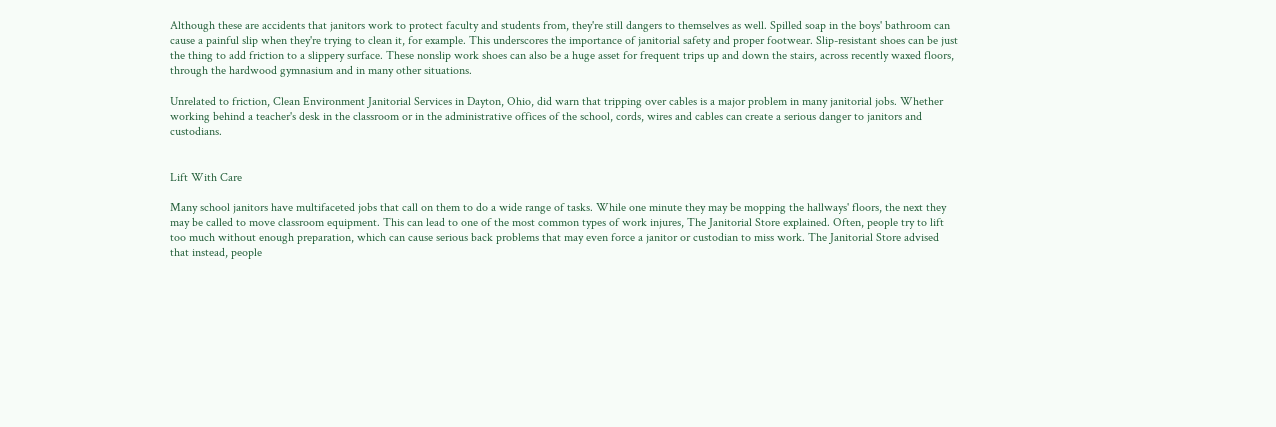Although these are accidents that janitors work to protect faculty and students from, they're still dangers to themselves as well. Spilled soap in the boys' bathroom can cause a painful slip when they're trying to clean it, for example. This underscores the importance of janitorial safety and proper footwear. Slip-resistant shoes can be just the thing to add friction to a slippery surface. These nonslip work shoes can also be a huge asset for frequent trips up and down the stairs, across recently waxed floors, through the hardwood gymnasium and in many other situations.

Unrelated to friction, Clean Environment Janitorial Services in Dayton, Ohio, did warn that tripping over cables is a major problem in many janitorial jobs. Whether working behind a teacher's desk in the classroom or in the administrative offices of the school, cords, wires and cables can create a serious danger to janitors and custodians.


Lift With Care

Many school janitors have multifaceted jobs that call on them to do a wide range of tasks. While one minute they may be mopping the hallways' floors, the next they may be called to move classroom equipment. This can lead to one of the most common types of work injures, The Janitorial Store explained. Often, people try to lift too much without enough preparation, which can cause serious back problems that may even force a janitor or custodian to miss work. The Janitorial Store advised that instead, people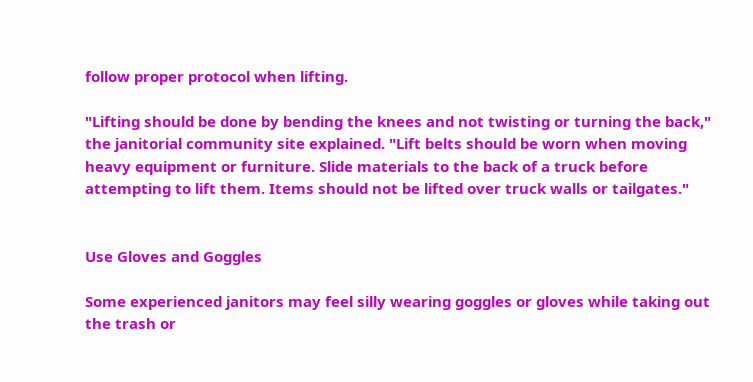follow proper protocol when lifting.

"Lifting should be done by bending the knees and not twisting or turning the back," the janitorial community site explained. "Lift belts should be worn when moving heavy equipment or furniture. Slide materials to the back of a truck before attempting to lift them. Items should not be lifted over truck walls or tailgates."


Use Gloves and Goggles

Some experienced janitors may feel silly wearing goggles or gloves while taking out the trash or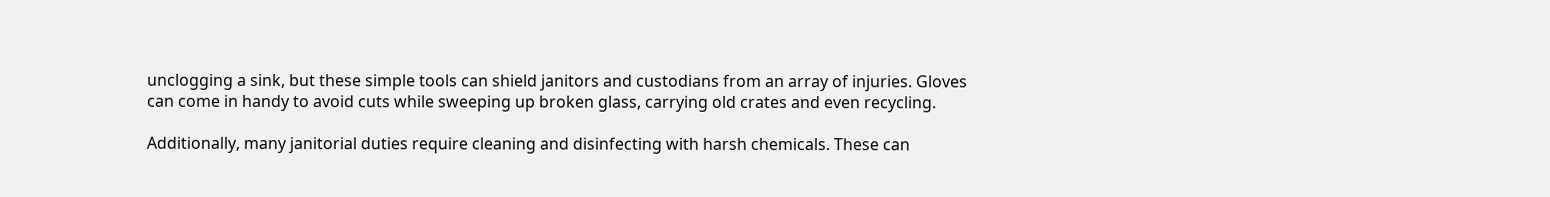unclogging a sink, but these simple tools can shield janitors and custodians from an array of injuries. Gloves can come in handy to avoid cuts while sweeping up broken glass, carrying old crates and even recycling.

Additionally, many janitorial duties require cleaning and disinfecting with harsh chemicals. These can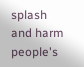splash and harm people's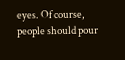eyes. Of course, people should pour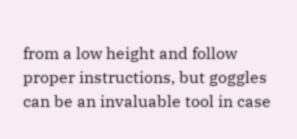from a low height and follow proper instructions, but goggles can be an invaluable tool in case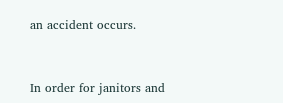an accident occurs.


In order for janitors and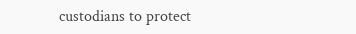custodians to protect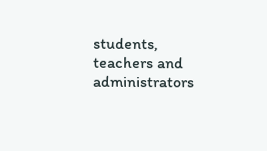students, teachers and administrators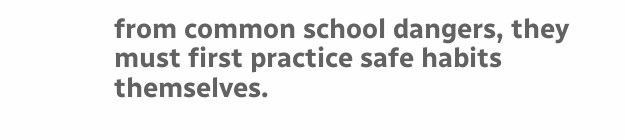from common school dangers, they must first practice safe habits themselves.